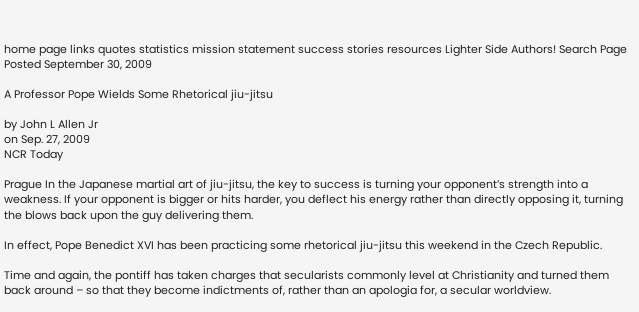home page links quotes statistics mission statement success stories resources Lighter Side Authors! Search Page
Posted September 30, 2009

A Professor Pope Wields Some Rhetorical jiu-jitsu

by John L Allen Jr
on Sep. 27, 2009
NCR Today

Prague In the Japanese martial art of jiu-jitsu, the key to success is turning your opponent’s strength into a weakness. If your opponent is bigger or hits harder, you deflect his energy rather than directly opposing it, turning the blows back upon the guy delivering them.

In effect, Pope Benedict XVI has been practicing some rhetorical jiu-jitsu this weekend in the Czech Republic.

Time and again, the pontiff has taken charges that secularists commonly level at Christianity and turned them back around – so that they become indictments of, rather than an apologia for, a secular worldview.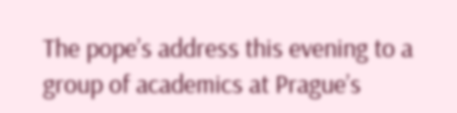The pope’s address this evening to a group of academics at Prague’s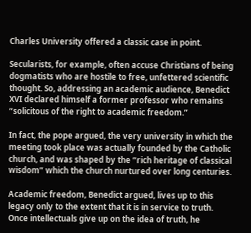Charles University offered a classic case in point.

Secularists, for example, often accuse Christians of being dogmatists who are hostile to free, unfettered scientific thought. So, addressing an academic audience, Benedict XVI declared himself a former professor who remains “solicitous of the right to academic freedom.”

In fact, the pope argued, the very university in which the meeting took place was actually founded by the Catholic church, and was shaped by the “rich heritage of classical wisdom” which the church nurtured over long centuries.

Academic freedom, Benedict argued, lives up to this legacy only to the extent that it is in service to truth. Once intellectuals give up on the idea of truth, he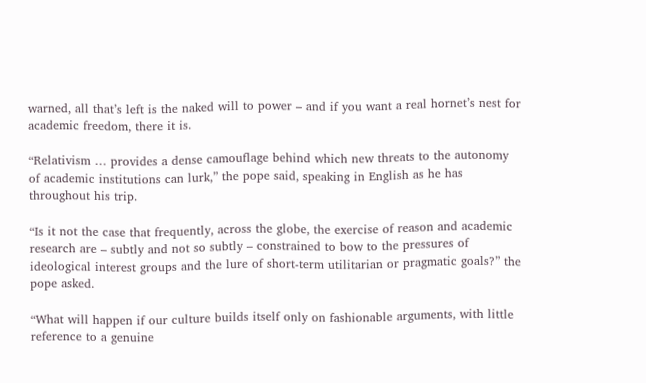warned, all that’s left is the naked will to power – and if you want a real hornet’s nest for academic freedom, there it is.

“Relativism … provides a dense camouflage behind which new threats to the autonomy of academic institutions can lurk,” the pope said, speaking in English as he has throughout his trip.

“Is it not the case that frequently, across the globe, the exercise of reason and academic research are – subtly and not so subtly – constrained to bow to the pressures of ideological interest groups and the lure of short-term utilitarian or pragmatic goals?” the pope asked.

“What will happen if our culture builds itself only on fashionable arguments, with little reference to a genuine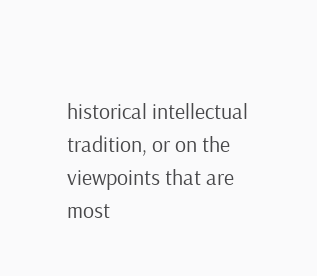historical intellectual tradition, or on the viewpoints that are most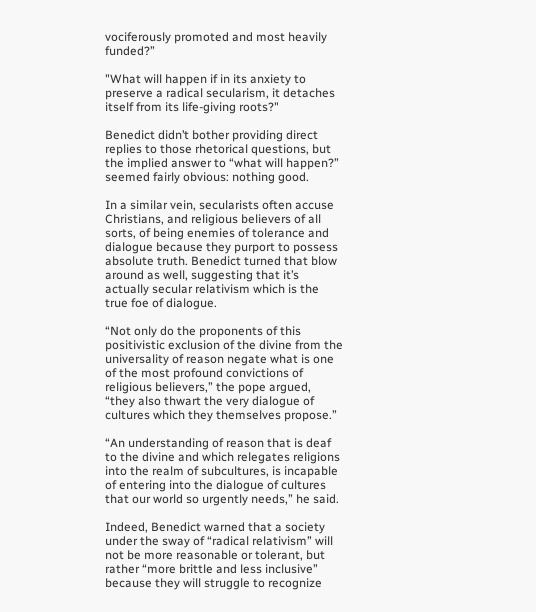vociferously promoted and most heavily funded?”

"What will happen if in its anxiety to preserve a radical secularism, it detaches itself from its life-giving roots?"

Benedict didn’t bother providing direct replies to those rhetorical questions, but the implied answer to “what will happen?” seemed fairly obvious: nothing good.

In a similar vein, secularists often accuse Christians, and religious believers of all sorts, of being enemies of tolerance and dialogue because they purport to possess absolute truth. Benedict turned that blow around as well, suggesting that it’s actually secular relativism which is the true foe of dialogue.

“Not only do the proponents of this positivistic exclusion of the divine from the universality of reason negate what is one of the most profound convictions of religious believers,” the pope argued, “they also thwart the very dialogue of cultures which they themselves propose.”

“An understanding of reason that is deaf to the divine and which relegates religions into the realm of subcultures, is incapable of entering into the dialogue of cultures that our world so urgently needs,” he said.

Indeed, Benedict warned that a society under the sway of “radical relativism” will not be more reasonable or tolerant, but rather “more brittle and less inclusive” because they will struggle to recognize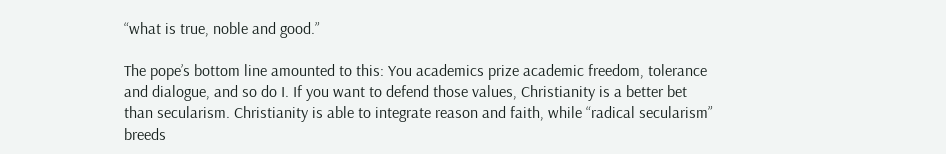“what is true, noble and good.”

The pope’s bottom line amounted to this: You academics prize academic freedom, tolerance and dialogue, and so do I. If you want to defend those values, Christianity is a better bet than secularism. Christianity is able to integrate reason and faith, while “radical secularism” breeds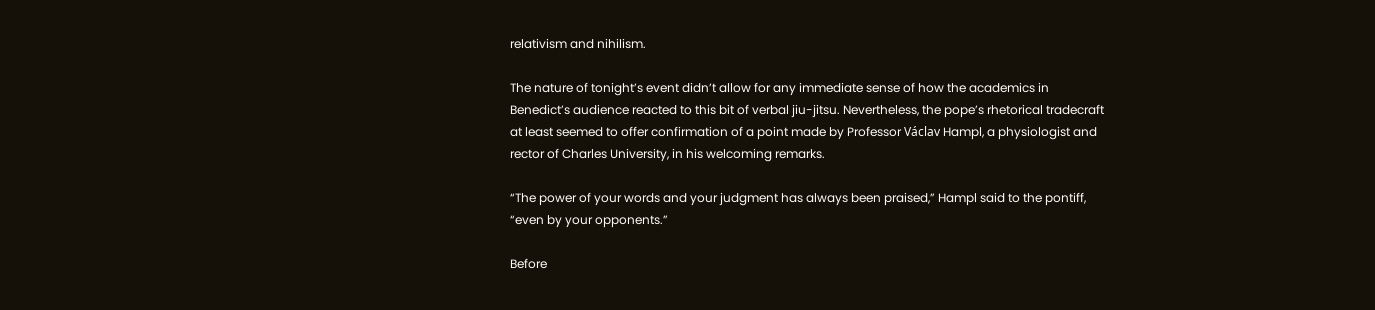relativism and nihilism.

The nature of tonight’s event didn’t allow for any immediate sense of how the academics in Benedict’s audience reacted to this bit of verbal jiu-jitsu. Nevertheless, the pope’s rhetorical tradecraft at least seemed to offer confirmation of a point made by Professor Václav Hampl, a physiologist and rector of Charles University, in his welcoming remarks.

“The power of your words and your judgment has always been praised,” Hampl said to the pontiff, “even by your opponents.”

Before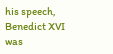his speech, Benedict XVI was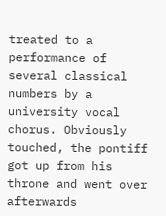treated to a performance of several classical numbers by a university vocal chorus. Obviously touched, the pontiff got up from his throne and went over afterwards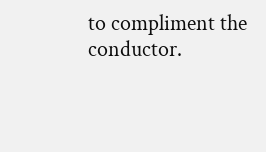to compliment the conductor.